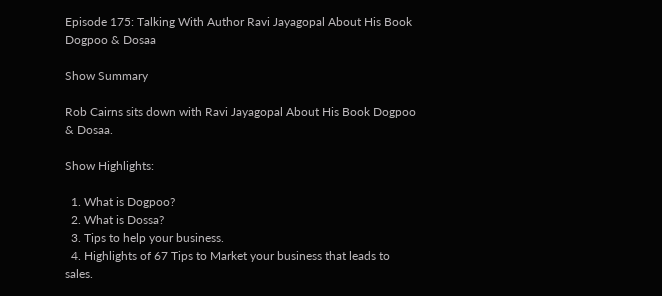Episode 175: Talking With Author Ravi Jayagopal About His Book Dogpoo & Dosaa

Show Summary

Rob Cairns sits down with Ravi Jayagopal About His Book Dogpoo & Dosaa.

Show Highlights:

  1. What is Dogpoo?
  2. What is Dossa?
  3. Tips to help your business.
  4. Highlights of 67 Tips to Market your business that leads to sales.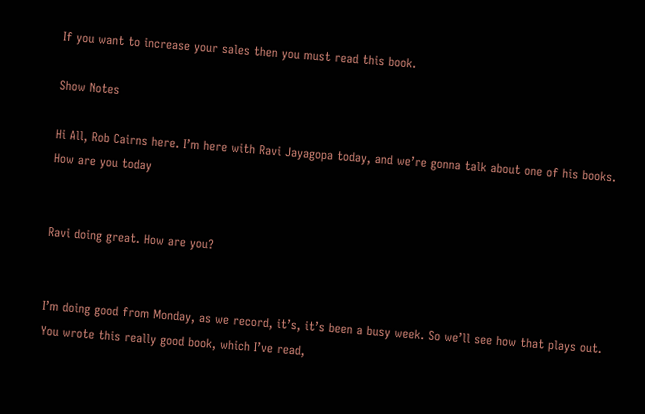If you want to increase your sales then you must read this book.

Show Notes

Hi All, Rob Cairns here. I’m here with Ravi Jayagopa today, and we’re gonna talk about one of his books. How are you today


Ravi doing great. How are you?


I’m doing good from Monday, as we record, it’s, it’s been a busy week. So we’ll see how that plays out. You wrote this really good book, which I’ve read,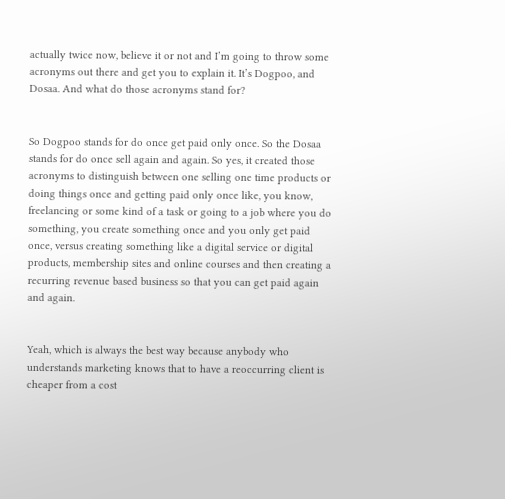actually twice now, believe it or not and I’m going to throw some acronyms out there and get you to explain it. It’s Dogpoo, and Dosaa. And what do those acronyms stand for?


So Dogpoo stands for do once get paid only once. So the Dosaa stands for do once sell again and again. So yes, it created those acronyms to distinguish between one selling one time products or doing things once and getting paid only once like, you know, freelancing or some kind of a task or going to a job where you do something, you create something once and you only get paid once, versus creating something like a digital service or digital products, membership sites and online courses and then creating a recurring revenue based business so that you can get paid again and again.


Yeah, which is always the best way because anybody who understands marketing knows that to have a reoccurring client is cheaper from a cost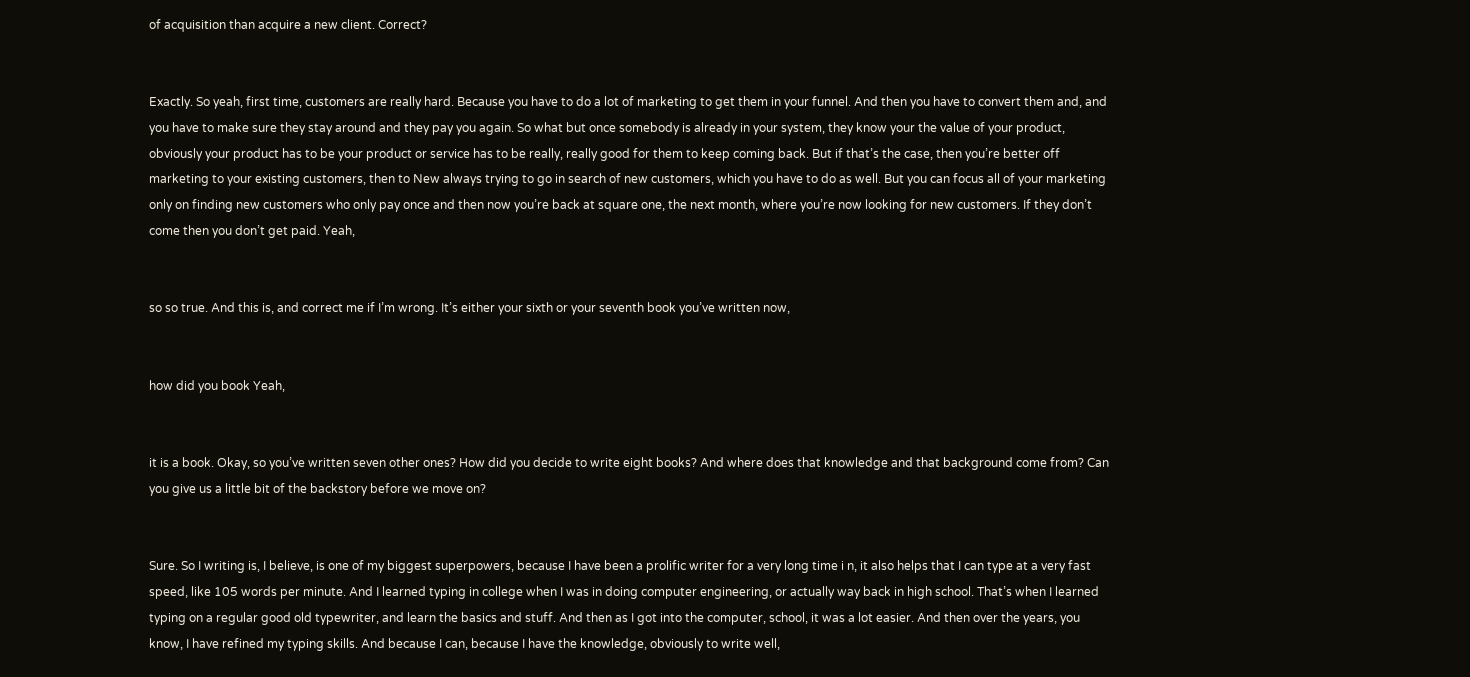of acquisition than acquire a new client. Correct?


Exactly. So yeah, first time, customers are really hard. Because you have to do a lot of marketing to get them in your funnel. And then you have to convert them and, and you have to make sure they stay around and they pay you again. So what but once somebody is already in your system, they know your the value of your product, obviously your product has to be your product or service has to be really, really good for them to keep coming back. But if that’s the case, then you’re better off marketing to your existing customers, then to New always trying to go in search of new customers, which you have to do as well. But you can focus all of your marketing only on finding new customers who only pay once and then now you’re back at square one, the next month, where you’re now looking for new customers. If they don’t come then you don’t get paid. Yeah,


so so true. And this is, and correct me if I’m wrong. It’s either your sixth or your seventh book you’ve written now,


how did you book Yeah,


it is a book. Okay, so you’ve written seven other ones? How did you decide to write eight books? And where does that knowledge and that background come from? Can you give us a little bit of the backstory before we move on?


Sure. So I writing is, I believe, is one of my biggest superpowers, because I have been a prolific writer for a very long time i n, it also helps that I can type at a very fast speed, like 105 words per minute. And I learned typing in college when I was in doing computer engineering, or actually way back in high school. That’s when I learned typing on a regular good old typewriter, and learn the basics and stuff. And then as I got into the computer, school, it was a lot easier. And then over the years, you know, I have refined my typing skills. And because I can, because I have the knowledge, obviously to write well,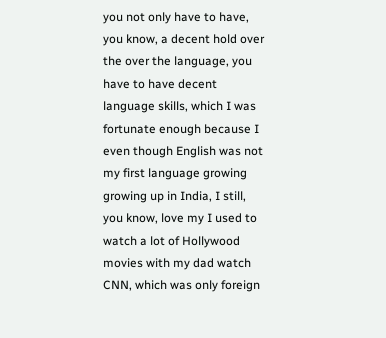you not only have to have, you know, a decent hold over the over the language, you have to have decent language skills, which I was fortunate enough because I even though English was not my first language growing growing up in India, I still, you know, love my I used to watch a lot of Hollywood movies with my dad watch CNN, which was only foreign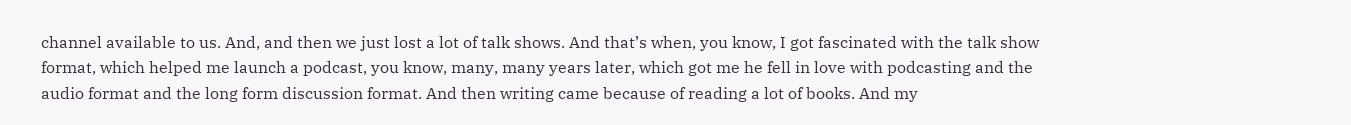channel available to us. And, and then we just lost a lot of talk shows. And that’s when, you know, I got fascinated with the talk show format, which helped me launch a podcast, you know, many, many years later, which got me he fell in love with podcasting and the audio format and the long form discussion format. And then writing came because of reading a lot of books. And my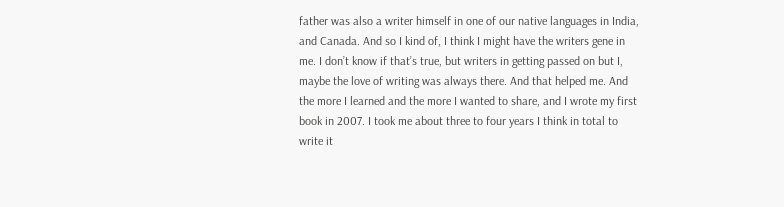father was also a writer himself in one of our native languages in India, and Canada. And so I kind of, I think I might have the writers gene in me. I don’t know if that’s true, but writers in getting passed on but I, maybe the love of writing was always there. And that helped me. And the more I learned and the more I wanted to share, and I wrote my first book in 2007. I took me about three to four years I think in total to write it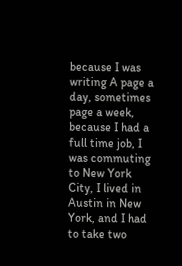because I was writing A page a day, sometimes page a week, because I had a full time job, I was commuting to New York City, I lived in Austin in New York, and I had to take two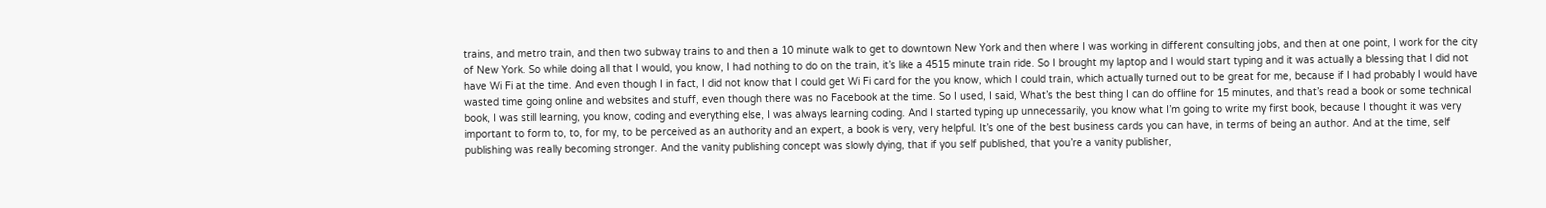trains, and metro train, and then two subway trains to and then a 10 minute walk to get to downtown New York and then where I was working in different consulting jobs, and then at one point, I work for the city of New York. So while doing all that I would, you know, I had nothing to do on the train, it’s like a 4515 minute train ride. So I brought my laptop and I would start typing and it was actually a blessing that I did not have Wi Fi at the time. And even though I in fact, I did not know that I could get Wi Fi card for the you know, which I could train, which actually turned out to be great for me, because if I had probably I would have wasted time going online and websites and stuff, even though there was no Facebook at the time. So I used, I said, What’s the best thing I can do offline for 15 minutes, and that’s read a book or some technical book, I was still learning, you know, coding and everything else, I was always learning coding. And I started typing up unnecessarily, you know what I’m going to write my first book, because I thought it was very important to form to, to, for my, to be perceived as an authority and an expert, a book is very, very helpful. It’s one of the best business cards you can have, in terms of being an author. And at the time, self publishing was really becoming stronger. And the vanity publishing concept was slowly dying, that if you self published, that you’re a vanity publisher,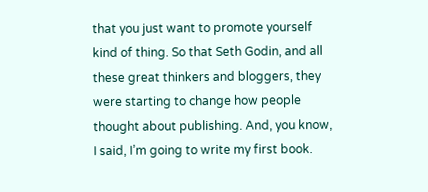that you just want to promote yourself kind of thing. So that Seth Godin, and all these great thinkers and bloggers, they were starting to change how people thought about publishing. And, you know, I said, I’m going to write my first book.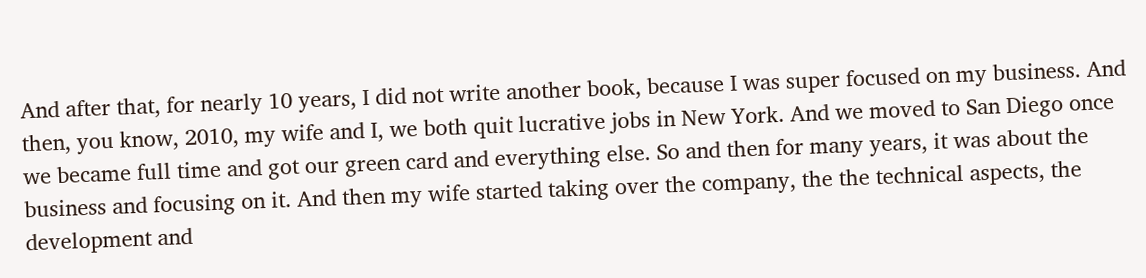And after that, for nearly 10 years, I did not write another book, because I was super focused on my business. And then, you know, 2010, my wife and I, we both quit lucrative jobs in New York. And we moved to San Diego once we became full time and got our green card and everything else. So and then for many years, it was about the business and focusing on it. And then my wife started taking over the company, the the technical aspects, the development and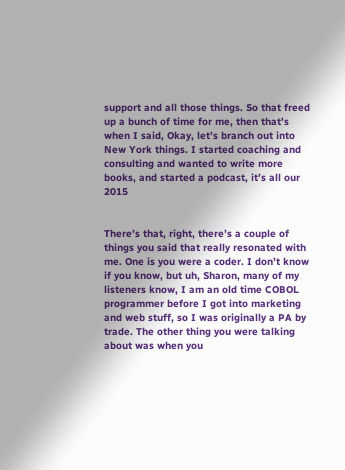support and all those things. So that freed up a bunch of time for me, then that’s when I said, Okay, let’s branch out into New York things. I started coaching and consulting and wanted to write more books, and started a podcast, it’s all our 2015


There’s that, right, there’s a couple of things you said that really resonated with me. One is you were a coder. I don’t know if you know, but uh, Sharon, many of my listeners know, I am an old time COBOL programmer before I got into marketing and web stuff, so I was originally a PA by trade. The other thing you were talking about was when you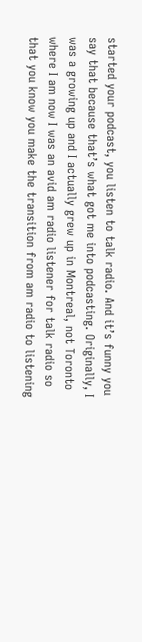started your podcast, you listen to talk radio. And it’s funny you say that because that’s what got me into podcasting. Originally, I was a growing up and I actually grew up in Montreal, not Toronto where I am now I was an avid am radio listener for talk radio so that you know you make the transition from am radio to listening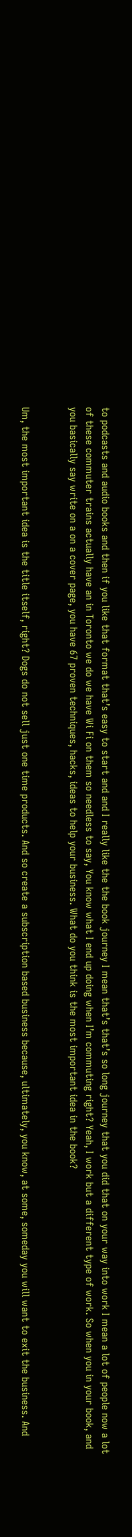to podcasts and audio books and then if you like that format that’s easy to start and and I really like the the book journey I mean that’s that’s so long journey that you did that on your way into work I mean a lot of people now a lot of these commuter trains actually have an in Toronto we do we have Wi Fi on them so needless to say, You know what I end up doing when I’m commuting right? Yeah, I work but a different type of work. So when you in your book, and you basically say write on a on a cover page, you have 67 proven techniques, hacks, ideas to help your business. What do you think is the most important idea in the book?


Um, the most important idea is the title itself, right? Dogs do not sell just one time products. And so create a subscription based business because, ultimately, you know, at some, someday you will want to exit the business. And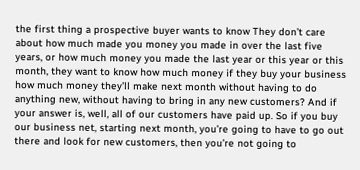the first thing a prospective buyer wants to know They don’t care about how much made you money you made in over the last five years, or how much money you made the last year or this year or this month, they want to know how much money if they buy your business how much money they’ll make next month without having to do anything new, without having to bring in any new customers? And if your answer is, well, all of our customers have paid up. So if you buy our business net, starting next month, you’re going to have to go out there and look for new customers, then you’re not going to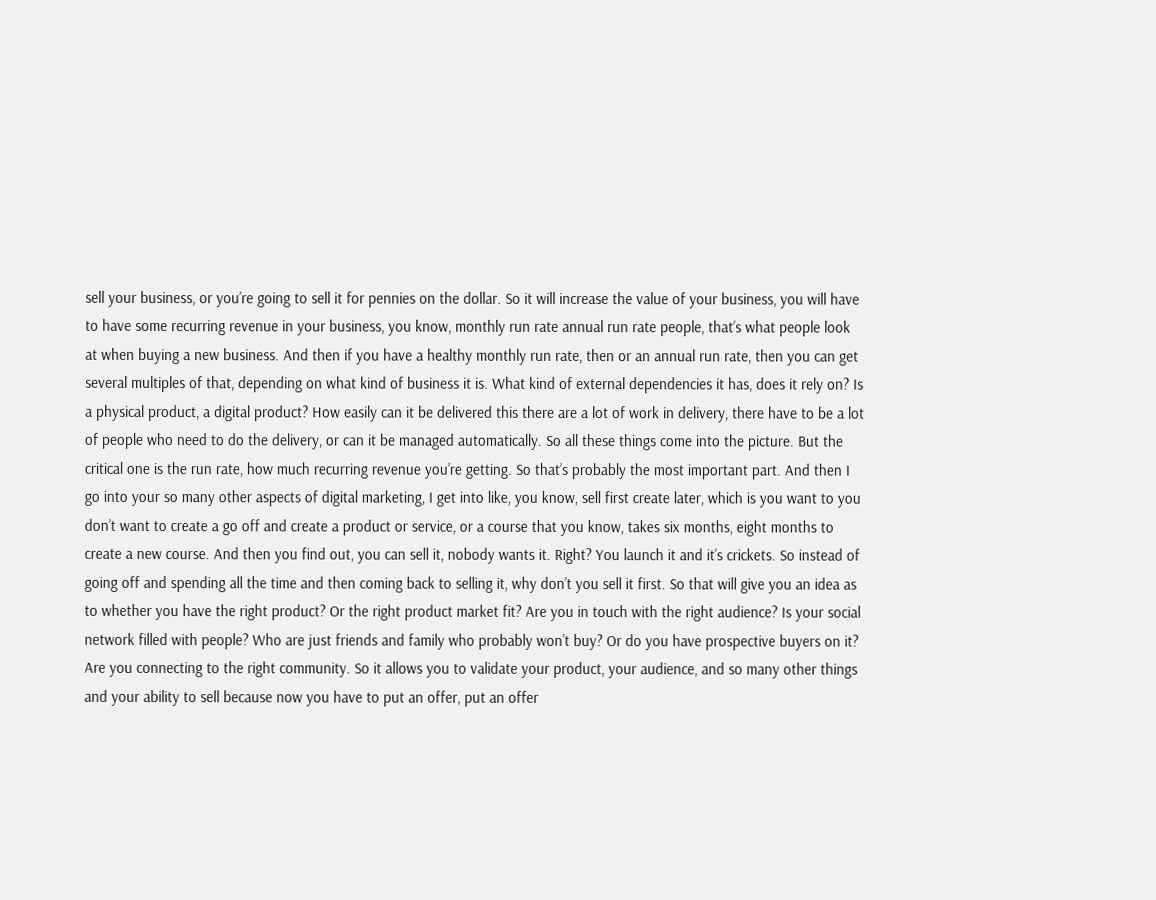sell your business, or you’re going to sell it for pennies on the dollar. So it will increase the value of your business, you will have to have some recurring revenue in your business, you know, monthly run rate annual run rate people, that’s what people look at when buying a new business. And then if you have a healthy monthly run rate, then or an annual run rate, then you can get several multiples of that, depending on what kind of business it is. What kind of external dependencies it has, does it rely on? Is a physical product, a digital product? How easily can it be delivered this there are a lot of work in delivery, there have to be a lot of people who need to do the delivery, or can it be managed automatically. So all these things come into the picture. But the critical one is the run rate, how much recurring revenue you’re getting. So that’s probably the most important part. And then I go into your so many other aspects of digital marketing, I get into like, you know, sell first create later, which is you want to you don’t want to create a go off and create a product or service, or a course that you know, takes six months, eight months to create a new course. And then you find out, you can sell it, nobody wants it. Right? You launch it and it’s crickets. So instead of going off and spending all the time and then coming back to selling it, why don’t you sell it first. So that will give you an idea as to whether you have the right product? Or the right product market fit? Are you in touch with the right audience? Is your social network filled with people? Who are just friends and family who probably won’t buy? Or do you have prospective buyers on it? Are you connecting to the right community. So it allows you to validate your product, your audience, and so many other things and your ability to sell because now you have to put an offer, put an offer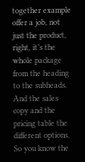together example offer a job, not just the product, right, it’s the whole package from the heading to the subheads. And the sales copy and the pricing table the different options. So you know the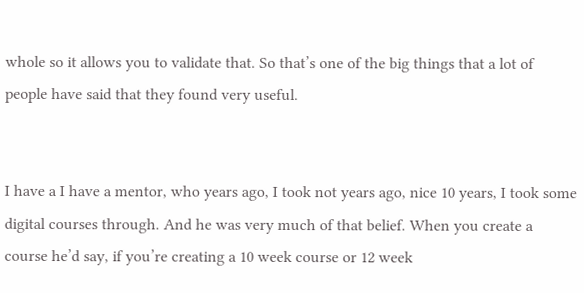whole so it allows you to validate that. So that’s one of the big things that a lot of people have said that they found very useful.


I have a I have a mentor, who years ago, I took not years ago, nice 10 years, I took some digital courses through. And he was very much of that belief. When you create a course he’d say, if you’re creating a 10 week course or 12 week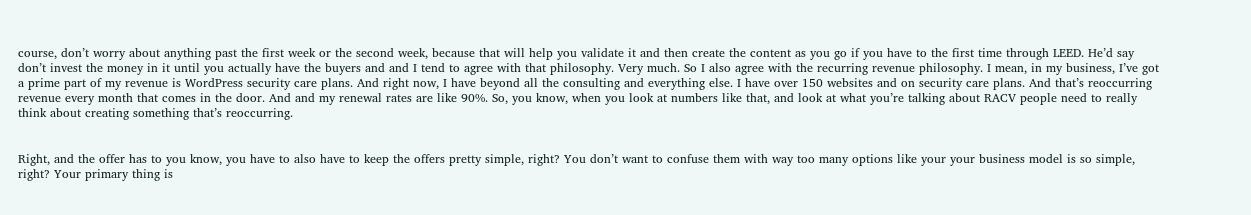course, don’t worry about anything past the first week or the second week, because that will help you validate it and then create the content as you go if you have to the first time through LEED. He’d say don’t invest the money in it until you actually have the buyers and and I tend to agree with that philosophy. Very much. So I also agree with the recurring revenue philosophy. I mean, in my business, I’ve got a prime part of my revenue is WordPress security care plans. And right now, I have beyond all the consulting and everything else. I have over 150 websites and on security care plans. And that’s reoccurring revenue every month that comes in the door. And and my renewal rates are like 90%. So, you know, when you look at numbers like that, and look at what you’re talking about RACV people need to really think about creating something that’s reoccurring.


Right, and the offer has to you know, you have to also have to keep the offers pretty simple, right? You don’t want to confuse them with way too many options like your your business model is so simple, right? Your primary thing is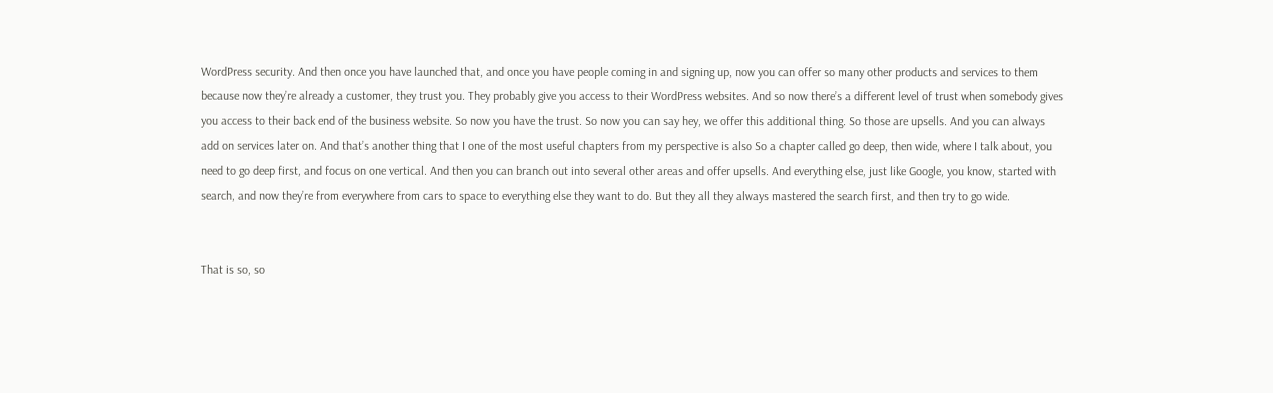WordPress security. And then once you have launched that, and once you have people coming in and signing up, now you can offer so many other products and services to them because now they’re already a customer, they trust you. They probably give you access to their WordPress websites. And so now there’s a different level of trust when somebody gives you access to their back end of the business website. So now you have the trust. So now you can say hey, we offer this additional thing. So those are upsells. And you can always add on services later on. And that’s another thing that I one of the most useful chapters from my perspective is also So a chapter called go deep, then wide, where I talk about, you need to go deep first, and focus on one vertical. And then you can branch out into several other areas and offer upsells. And everything else, just like Google, you know, started with search, and now they’re from everywhere from cars to space to everything else they want to do. But they all they always mastered the search first, and then try to go wide.


That is so, so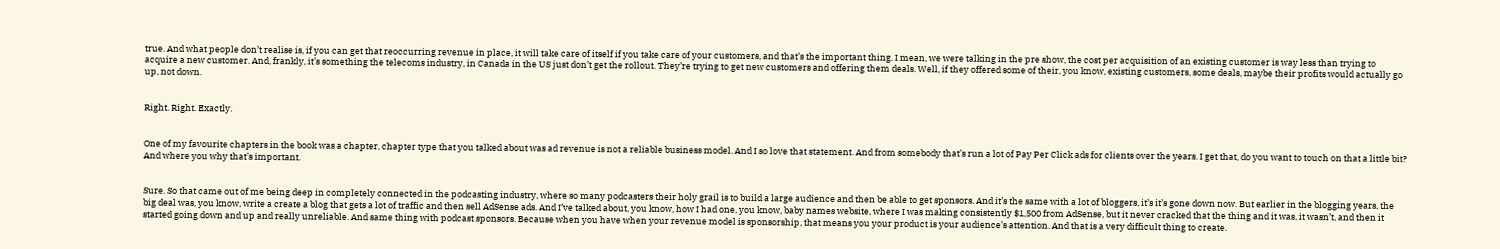true. And what people don’t realise is, if you can get that reoccurring revenue in place, it will take care of itself if you take care of your customers, and that’s the important thing. I mean, we were talking in the pre show, the cost per acquisition of an existing customer is way less than trying to acquire a new customer. And, frankly, it’s something the telecoms industry, in Canada in the US just don’t get the rollout. They’re trying to get new customers and offering them deals. Well, if they offered some of their, you know, existing customers, some deals, maybe their profits would actually go up, not down.


Right. Right. Exactly.


One of my favourite chapters in the book was a chapter, chapter type that you talked about was ad revenue is not a reliable business model. And I so love that statement. And from somebody that’s run a lot of Pay Per Click ads for clients over the years. I get that, do you want to touch on that a little bit? And where you why that’s important.


Sure. So that came out of me being deep in completely connected in the podcasting industry, where so many podcasters their holy grail is to build a large audience and then be able to get sponsors. And it’s the same with a lot of bloggers, it’s it’s gone down now. But earlier in the blogging years, the big deal was, you know, write a create a blog that gets a lot of traffic and then sell AdSense ads. And I’ve talked about, you know, how I had one, you know, baby names website, where I was making consistently $1,500 from AdSense, but it never cracked that the thing and it was, it wasn’t, and then it started going down and up and really unreliable. And same thing with podcast sponsors. Because when you have when your revenue model is sponsorship, that means you your product is your audience’s attention. And that is a very difficult thing to create.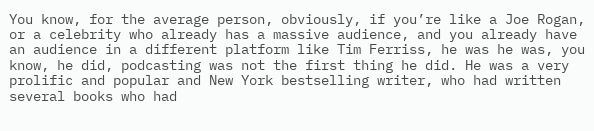You know, for the average person, obviously, if you’re like a Joe Rogan, or a celebrity who already has a massive audience, and you already have an audience in a different platform like Tim Ferriss, he was he was, you know, he did, podcasting was not the first thing he did. He was a very prolific and popular and New York bestselling writer, who had written several books who had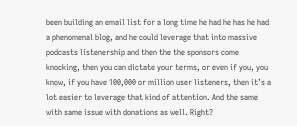been building an email list for a long time he had he has he had a phenomenal blog, and he could leverage that into massive podcasts listenership and then the the sponsors come knocking, then you can dictate your terms, or even if you, you know, if you have 100,000 or million user listeners, then it’s a lot easier to leverage that kind of attention. And the same with same issue with donations as well. Right?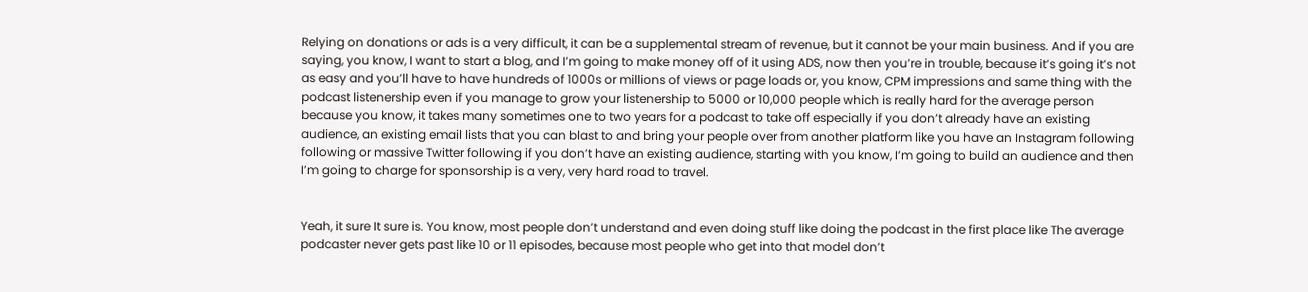Relying on donations or ads is a very difficult, it can be a supplemental stream of revenue, but it cannot be your main business. And if you are saying, you know, I want to start a blog, and I’m going to make money off of it using ADS, now then you’re in trouble, because it’s going it’s not as easy and you’ll have to have hundreds of 1000s or millions of views or page loads or, you know, CPM impressions and same thing with the podcast listenership even if you manage to grow your listenership to 5000 or 10,000 people which is really hard for the average person because you know, it takes many sometimes one to two years for a podcast to take off especially if you don’t already have an existing audience, an existing email lists that you can blast to and bring your people over from another platform like you have an Instagram following following or massive Twitter following if you don’t have an existing audience, starting with you know, I’m going to build an audience and then I’m going to charge for sponsorship is a very, very hard road to travel.


Yeah, it sure It sure is. You know, most people don’t understand and even doing stuff like doing the podcast in the first place like The average podcaster never gets past like 10 or 11 episodes, because most people who get into that model don’t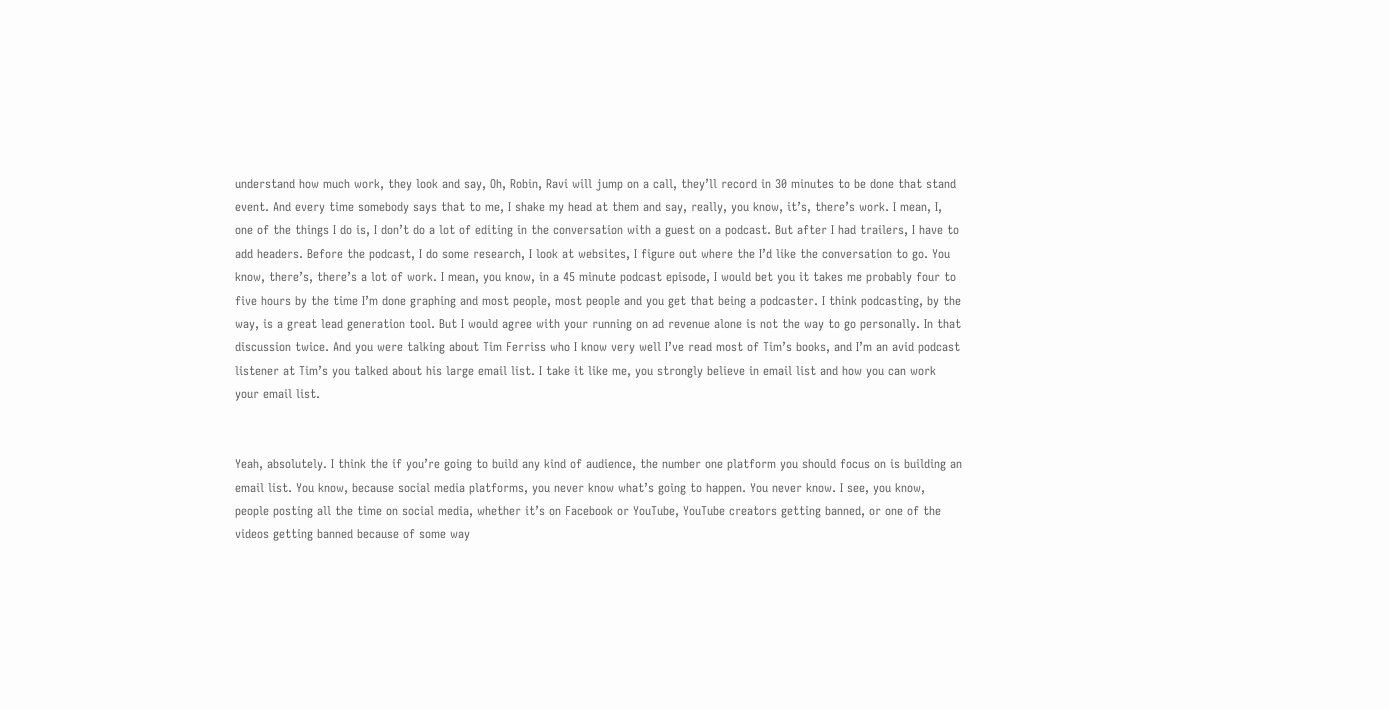understand how much work, they look and say, Oh, Robin, Ravi will jump on a call, they’ll record in 30 minutes to be done that stand event. And every time somebody says that to me, I shake my head at them and say, really, you know, it’s, there’s work. I mean, I, one of the things I do is, I don’t do a lot of editing in the conversation with a guest on a podcast. But after I had trailers, I have to add headers. Before the podcast, I do some research, I look at websites, I figure out where the I’d like the conversation to go. You know, there’s, there’s a lot of work. I mean, you know, in a 45 minute podcast episode, I would bet you it takes me probably four to five hours by the time I’m done graphing and most people, most people and you get that being a podcaster. I think podcasting, by the way, is a great lead generation tool. But I would agree with your running on ad revenue alone is not the way to go personally. In that discussion twice. And you were talking about Tim Ferriss who I know very well I’ve read most of Tim’s books, and I’m an avid podcast listener at Tim’s you talked about his large email list. I take it like me, you strongly believe in email list and how you can work your email list.


Yeah, absolutely. I think the if you’re going to build any kind of audience, the number one platform you should focus on is building an email list. You know, because social media platforms, you never know what’s going to happen. You never know. I see, you know, people posting all the time on social media, whether it’s on Facebook or YouTube, YouTube creators getting banned, or one of the videos getting banned because of some way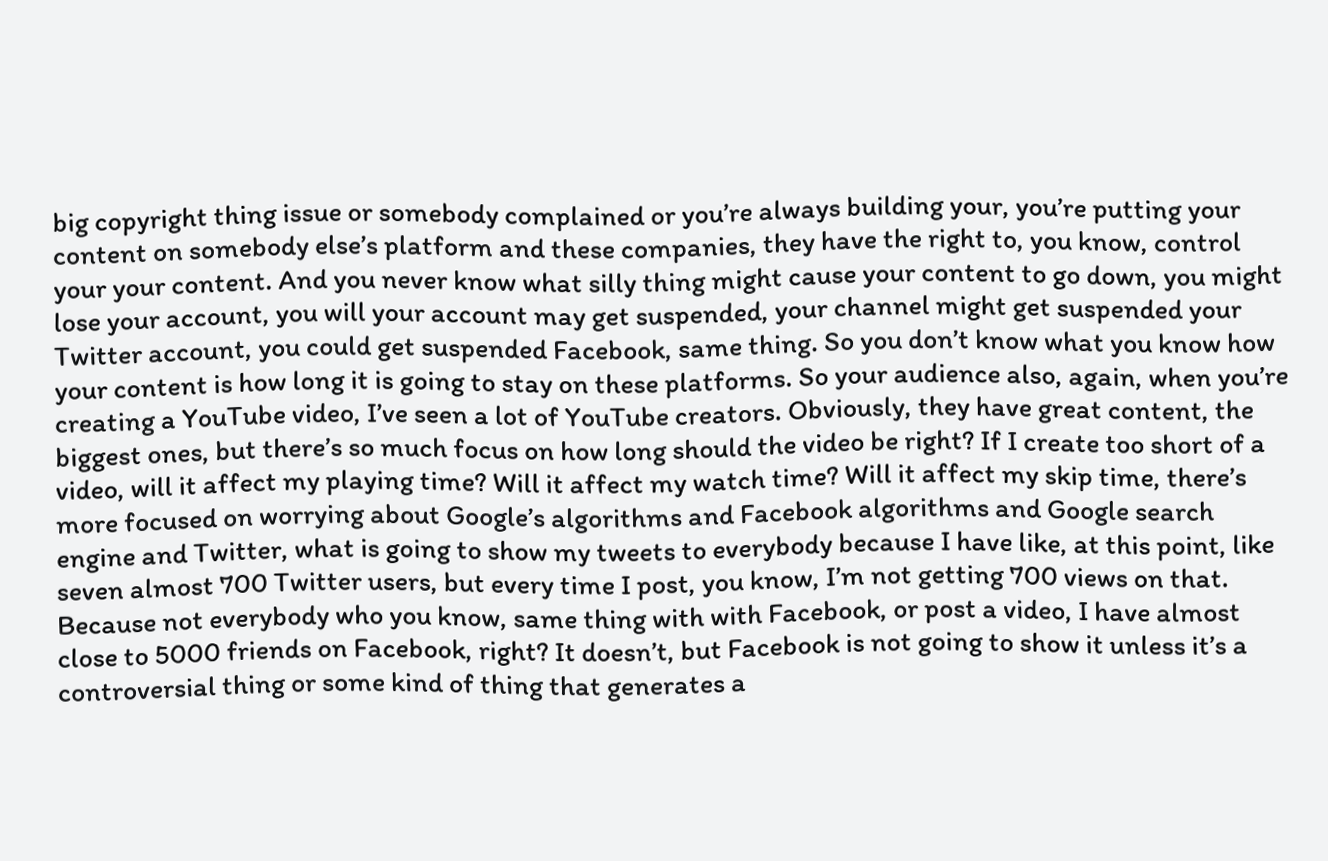big copyright thing issue or somebody complained or you’re always building your, you’re putting your content on somebody else’s platform and these companies, they have the right to, you know, control your your content. And you never know what silly thing might cause your content to go down, you might lose your account, you will your account may get suspended, your channel might get suspended your Twitter account, you could get suspended Facebook, same thing. So you don’t know what you know how your content is how long it is going to stay on these platforms. So your audience also, again, when you’re creating a YouTube video, I’ve seen a lot of YouTube creators. Obviously, they have great content, the biggest ones, but there’s so much focus on how long should the video be right? If I create too short of a video, will it affect my playing time? Will it affect my watch time? Will it affect my skip time, there’s more focused on worrying about Google’s algorithms and Facebook algorithms and Google search engine and Twitter, what is going to show my tweets to everybody because I have like, at this point, like seven almost 700 Twitter users, but every time I post, you know, I’m not getting 700 views on that. Because not everybody who you know, same thing with with Facebook, or post a video, I have almost close to 5000 friends on Facebook, right? It doesn’t, but Facebook is not going to show it unless it’s a controversial thing or some kind of thing that generates a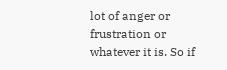lot of anger or frustration or whatever it is. So if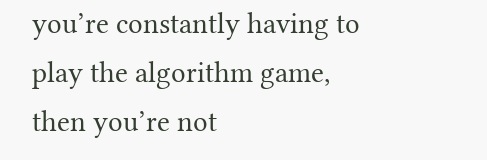you’re constantly having to play the algorithm game, then you’re not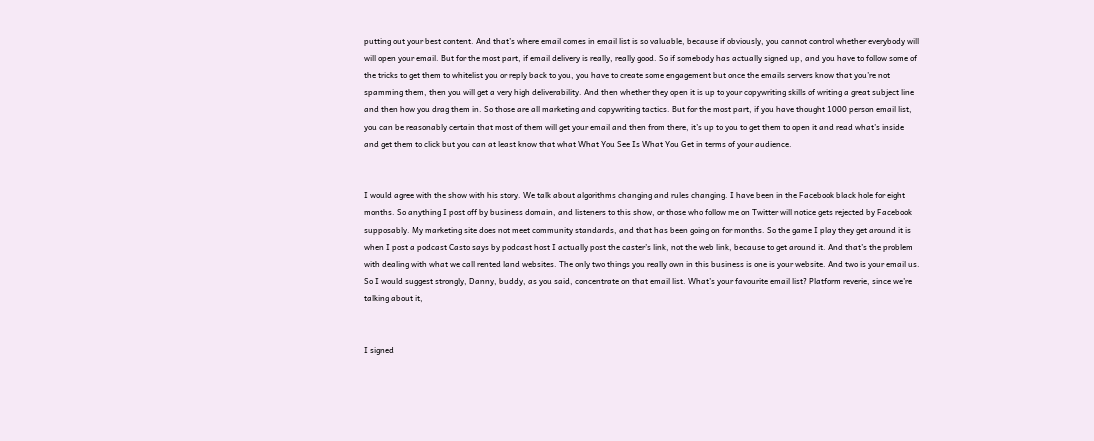putting out your best content. And that’s where email comes in email list is so valuable, because if obviously, you cannot control whether everybody will will open your email. But for the most part, if email delivery is really, really good. So if somebody has actually signed up, and you have to follow some of the tricks to get them to whitelist you or reply back to you, you have to create some engagement but once the emails servers know that you’re not spamming them, then you will get a very high deliverability. And then whether they open it is up to your copywriting skills of writing a great subject line and then how you drag them in. So those are all marketing and copywriting tactics. But for the most part, if you have thought 1000 person email list, you can be reasonably certain that most of them will get your email and then from there, it’s up to you to get them to open it and read what’s inside and get them to click but you can at least know that what What You See Is What You Get in terms of your audience.


I would agree with the show with his story. We talk about algorithms changing and rules changing. I have been in the Facebook black hole for eight months. So anything I post off by business domain, and listeners to this show, or those who follow me on Twitter will notice gets rejected by Facebook supposably. My marketing site does not meet community standards, and that has been going on for months. So the game I play they get around it is when I post a podcast Casto says by podcast host I actually post the caster’s link, not the web link, because to get around it. And that’s the problem with dealing with what we call rented land websites. The only two things you really own in this business is one is your website. And two is your email us. So I would suggest strongly, Danny, buddy, as you said, concentrate on that email list. What’s your favourite email list? Platform reverie, since we’re talking about it,


I signed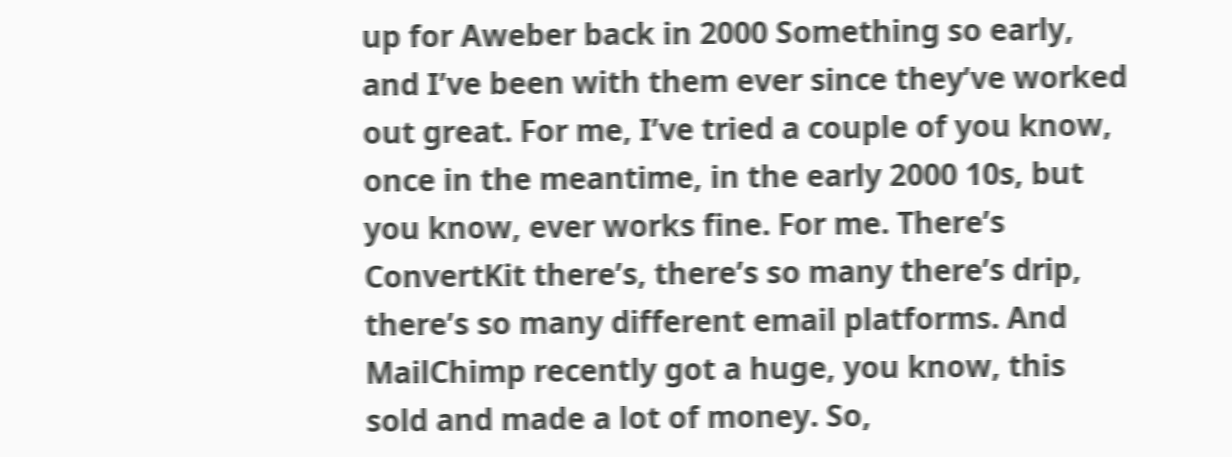up for Aweber back in 2000 Something so early, and I’ve been with them ever since they’ve worked out great. For me, I’ve tried a couple of you know, once in the meantime, in the early 2000 10s, but you know, ever works fine. For me. There’s ConvertKit there’s, there’s so many there’s drip, there’s so many different email platforms. And MailChimp recently got a huge, you know, this sold and made a lot of money. So,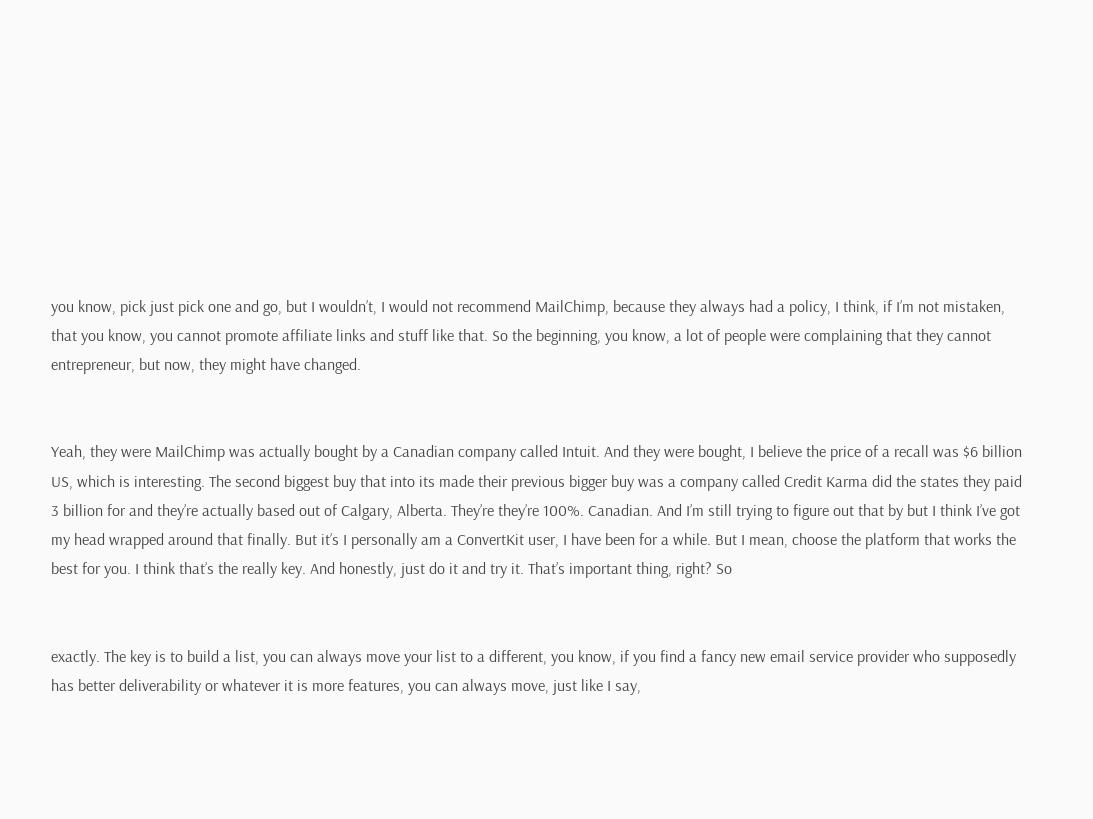you know, pick just pick one and go, but I wouldn’t, I would not recommend MailChimp, because they always had a policy, I think, if I’m not mistaken, that you know, you cannot promote affiliate links and stuff like that. So the beginning, you know, a lot of people were complaining that they cannot entrepreneur, but now, they might have changed.


Yeah, they were MailChimp was actually bought by a Canadian company called Intuit. And they were bought, I believe the price of a recall was $6 billion US, which is interesting. The second biggest buy that into its made their previous bigger buy was a company called Credit Karma did the states they paid 3 billion for and they’re actually based out of Calgary, Alberta. They’re they’re 100%. Canadian. And I’m still trying to figure out that by but I think I’ve got my head wrapped around that finally. But it’s I personally am a ConvertKit user, I have been for a while. But I mean, choose the platform that works the best for you. I think that’s the really key. And honestly, just do it and try it. That’s important thing, right? So


exactly. The key is to build a list, you can always move your list to a different, you know, if you find a fancy new email service provider who supposedly has better deliverability or whatever it is more features, you can always move, just like I say,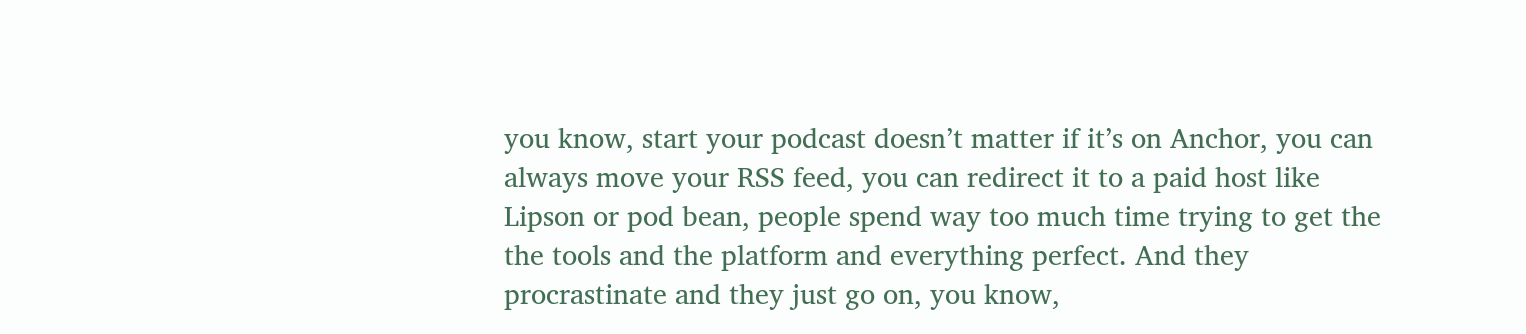you know, start your podcast doesn’t matter if it’s on Anchor, you can always move your RSS feed, you can redirect it to a paid host like Lipson or pod bean, people spend way too much time trying to get the the tools and the platform and everything perfect. And they procrastinate and they just go on, you know,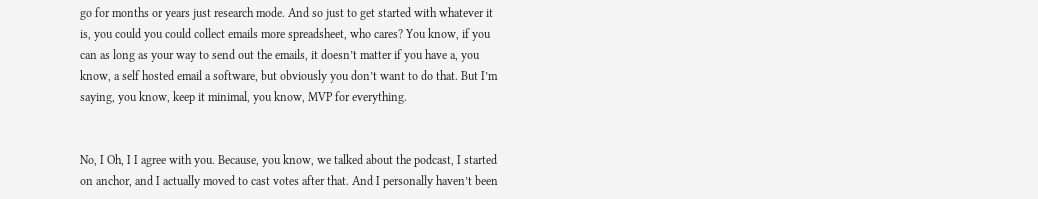go for months or years just research mode. And so just to get started with whatever it is, you could you could collect emails more spreadsheet, who cares? You know, if you can as long as your way to send out the emails, it doesn’t matter if you have a, you know, a self hosted email a software, but obviously you don’t want to do that. But I’m saying, you know, keep it minimal, you know, MVP for everything.


No, I Oh, I I agree with you. Because, you know, we talked about the podcast, I started on anchor, and I actually moved to cast votes after that. And I personally haven’t been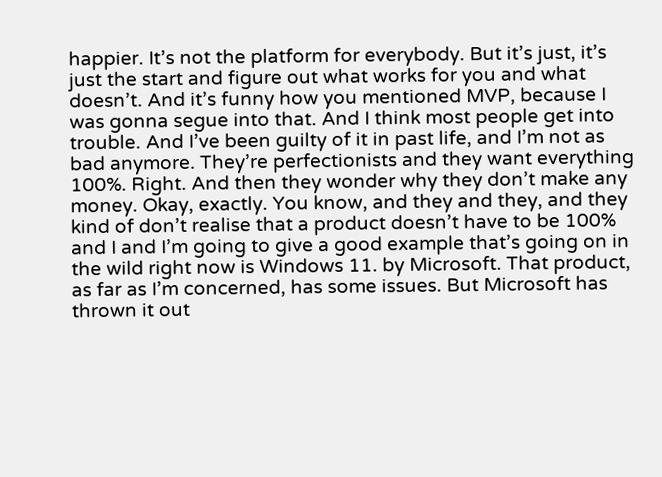happier. It’s not the platform for everybody. But it’s just, it’s just the start and figure out what works for you and what doesn’t. And it’s funny how you mentioned MVP, because I was gonna segue into that. And I think most people get into trouble. And I’ve been guilty of it in past life, and I’m not as bad anymore. They’re perfectionists and they want everything 100%. Right. And then they wonder why they don’t make any money. Okay, exactly. You know, and they and they, and they kind of don’t realise that a product doesn’t have to be 100% and I and I’m going to give a good example that’s going on in the wild right now is Windows 11. by Microsoft. That product, as far as I’m concerned, has some issues. But Microsoft has thrown it out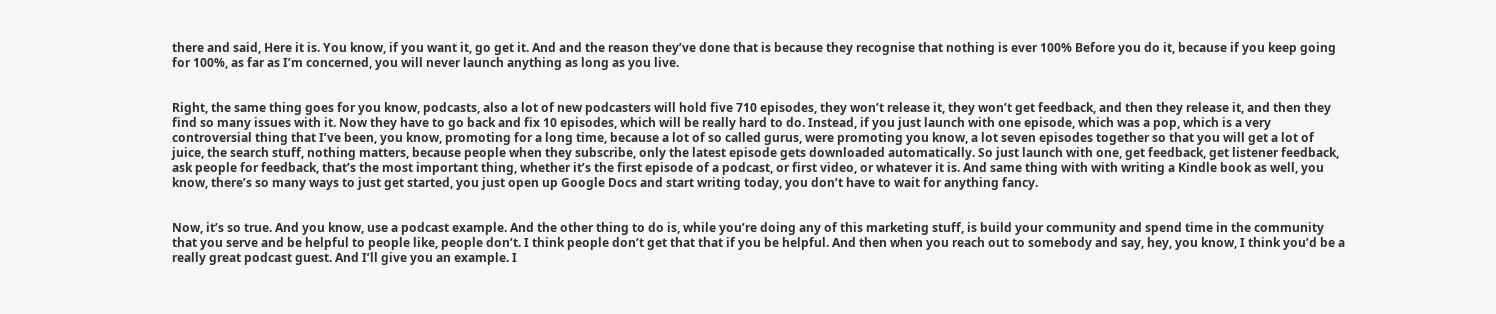there and said, Here it is. You know, if you want it, go get it. And and the reason they’ve done that is because they recognise that nothing is ever 100% Before you do it, because if you keep going for 100%, as far as I’m concerned, you will never launch anything as long as you live.


Right, the same thing goes for you know, podcasts, also a lot of new podcasters will hold five 710 episodes, they won’t release it, they won’t get feedback, and then they release it, and then they find so many issues with it. Now they have to go back and fix 10 episodes, which will be really hard to do. Instead, if you just launch with one episode, which was a pop, which is a very controversial thing that I’ve been, you know, promoting for a long time, because a lot of so called gurus, were promoting you know, a lot seven episodes together so that you will get a lot of juice, the search stuff, nothing matters, because people when they subscribe, only the latest episode gets downloaded automatically. So just launch with one, get feedback, get listener feedback, ask people for feedback, that’s the most important thing, whether it’s the first episode of a podcast, or first video, or whatever it is. And same thing with with writing a Kindle book as well, you know, there’s so many ways to just get started, you just open up Google Docs and start writing today, you don’t have to wait for anything fancy.


Now, it’s so true. And you know, use a podcast example. And the other thing to do is, while you’re doing any of this marketing stuff, is build your community and spend time in the community that you serve and be helpful to people like, people don’t. I think people don’t get that that if you be helpful. And then when you reach out to somebody and say, hey, you know, I think you’d be a really great podcast guest. And I’ll give you an example. I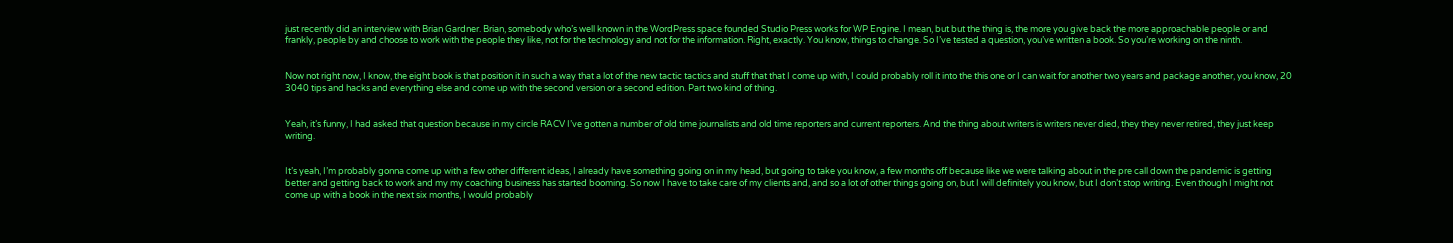just recently did an interview with Brian Gardner. Brian, somebody who’s well known in the WordPress space founded Studio Press works for WP Engine. I mean, but but the thing is, the more you give back the more approachable people or and frankly, people by and choose to work with the people they like, not for the technology and not for the information. Right, exactly. You know, things to change. So I’ve tested a question, you’ve written a book. So you’re working on the ninth.


Now not right now, I know, the eight book is that position it in such a way that a lot of the new tactic tactics and stuff that that I come up with, I could probably roll it into the this one or I can wait for another two years and package another, you know, 20 3040 tips and hacks and everything else and come up with the second version or a second edition. Part two kind of thing.


Yeah, it’s funny, I had asked that question because in my circle RACV I’ve gotten a number of old time journalists and old time reporters and current reporters. And the thing about writers is writers never died, they they never retired, they just keep writing.


It’s yeah, I’m probably gonna come up with a few other different ideas, I already have something going on in my head, but going to take you know, a few months off because like we were talking about in the pre call down the pandemic is getting better and getting back to work and my my coaching business has started booming. So now I have to take care of my clients and, and so a lot of other things going on, but I will definitely you know, but I don’t stop writing. Even though I might not come up with a book in the next six months, I would probably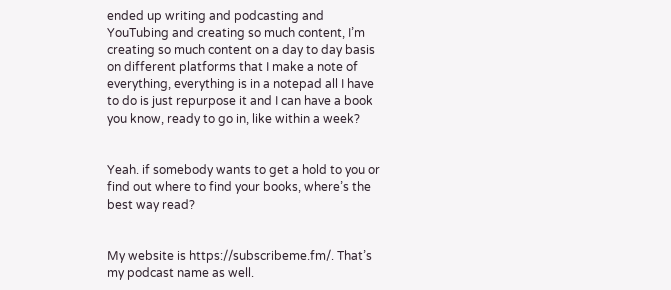ended up writing and podcasting and YouTubing and creating so much content, I’m creating so much content on a day to day basis on different platforms that I make a note of everything, everything is in a notepad all I have to do is just repurpose it and I can have a book you know, ready to go in, like within a week?


Yeah. if somebody wants to get a hold to you or find out where to find your books, where’s the best way read?


My website is https://subscribeme.fm/. That’s my podcast name as well.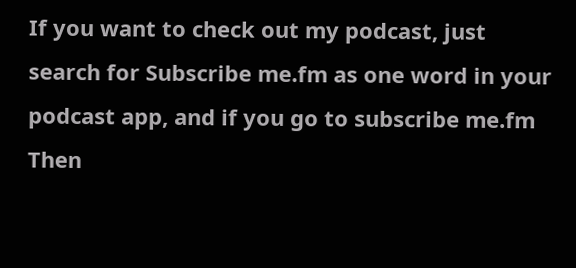If you want to check out my podcast, just search for Subscribe me.fm as one word in your podcast app, and if you go to subscribe me.fm Then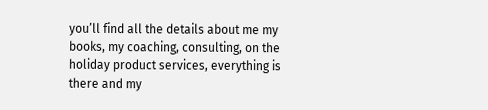you’ll find all the details about me my books, my coaching, consulting, on the holiday product services, everything is there and my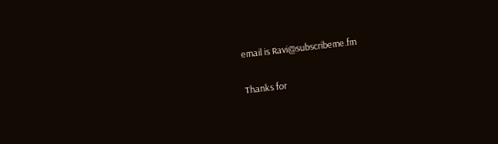email is Ravi@subscribeme.fm


Thanks for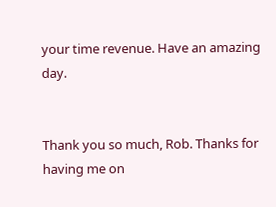your time revenue. Have an amazing day.


Thank you so much, Rob. Thanks for having me on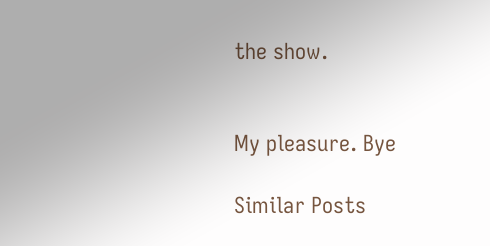the show.


My pleasure. Bye

Similar Posts